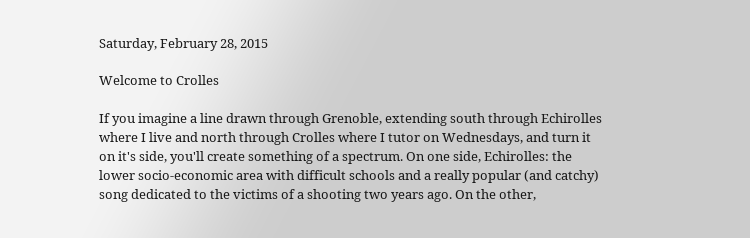Saturday, February 28, 2015

Welcome to Crolles

If you imagine a line drawn through Grenoble, extending south through Echirolles where I live and north through Crolles where I tutor on Wednesdays, and turn it on it's side, you'll create something of a spectrum. On one side, Echirolles: the lower socio-economic area with difficult schools and a really popular (and catchy) song dedicated to the victims of a shooting two years ago. On the other,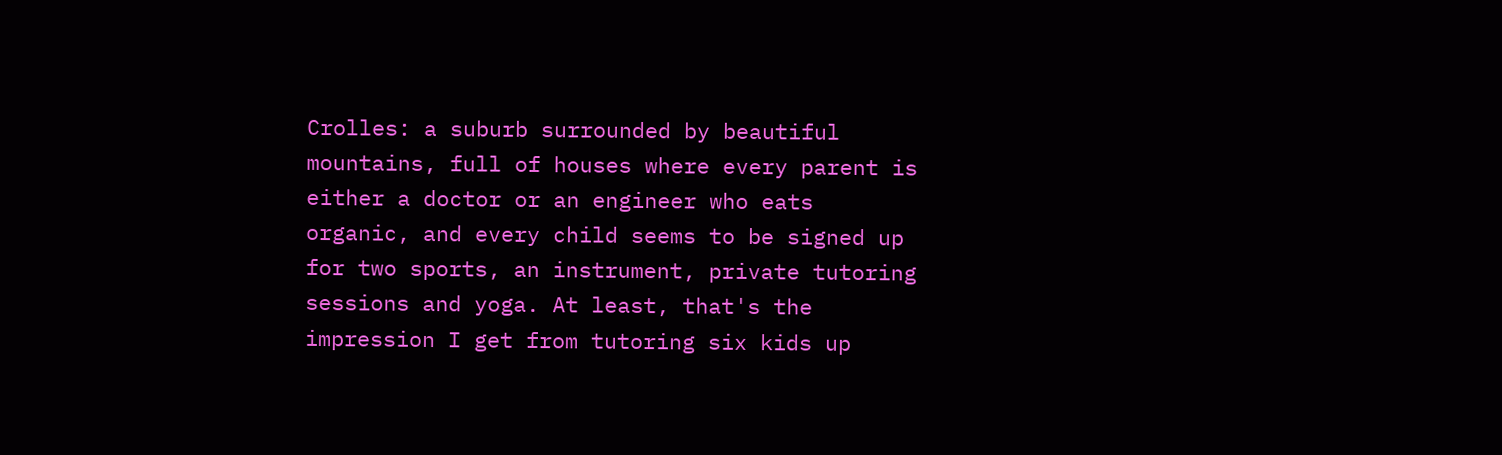Crolles: a suburb surrounded by beautiful mountains, full of houses where every parent is either a doctor or an engineer who eats organic, and every child seems to be signed up for two sports, an instrument, private tutoring sessions and yoga. At least, that's the impression I get from tutoring six kids up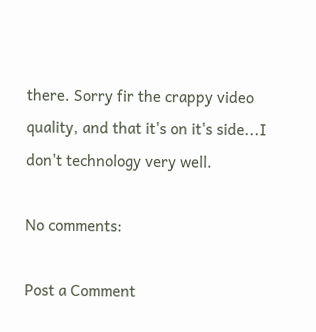there. Sorry fir the crappy video quality, and that it's on it's side...I don't technology very well.

No comments:

Post a Comment